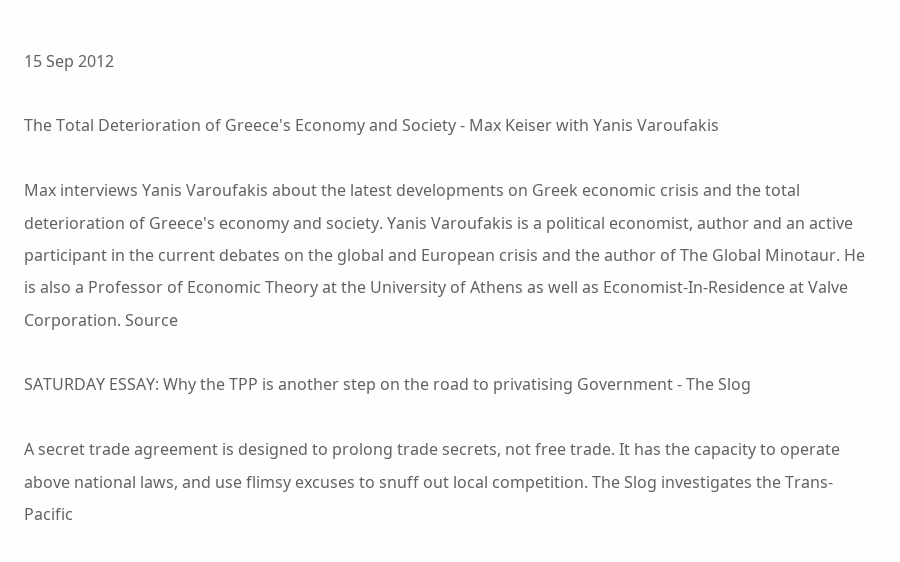15 Sep 2012

The Total Deterioration of Greece's Economy and Society - Max Keiser with Yanis Varoufakis

Max interviews Yanis Varoufakis about the latest developments on Greek economic crisis and the total deterioration of Greece's economy and society. Yanis Varoufakis is a political economist, author and an active participant in the current debates on the global and European crisis and the author of The Global Minotaur. He is also a Professor of Economic Theory at the University of Athens as well as Economist-In-Residence at Valve Corporation. Source

SATURDAY ESSAY: Why the TPP is another step on the road to privatising Government - The Slog

A secret trade agreement is designed to prolong trade secrets, not free trade. It has the capacity to operate above national laws, and use flimsy excuses to snuff out local competition. The Slog investigates the Trans-Pacific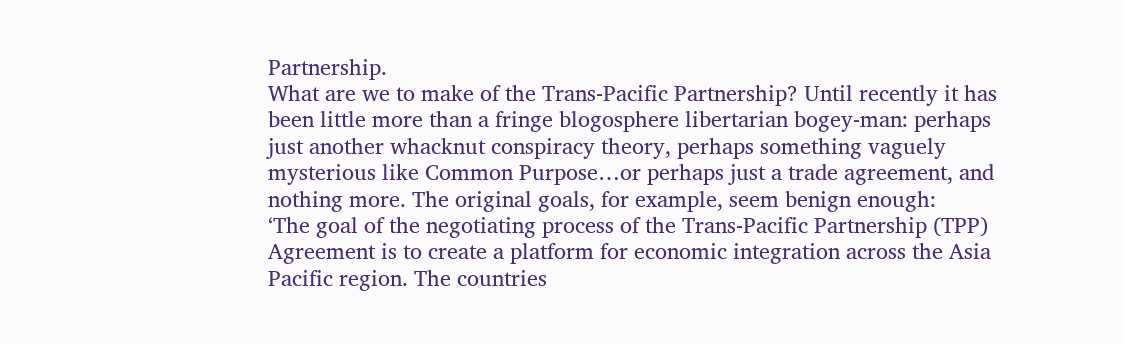Partnership.
What are we to make of the Trans-Pacific Partnership? Until recently it has been little more than a fringe blogosphere libertarian bogey-man: perhaps just another whacknut conspiracy theory, perhaps something vaguely mysterious like Common Purpose…or perhaps just a trade agreement, and nothing more. The original goals, for example, seem benign enough:
‘The goal of the negotiating process of the Trans-Pacific Partnership (TPP) Agreement is to create a platform for economic integration across the Asia Pacific region. The countries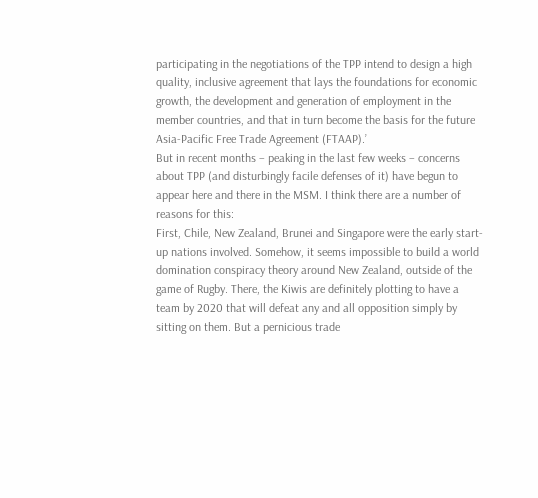participating in the negotiations of the TPP intend to design a high quality, inclusive agreement that lays the foundations for economic growth, the development and generation of employment in the member countries, and that in turn become the basis for the future Asia-Pacific Free Trade Agreement (FTAAP).’
But in recent months – peaking in the last few weeks – concerns about TPP (and disturbingly facile defenses of it) have begun to appear here and there in the MSM. I think there are a number of reasons for this:
First, Chile, New Zealand, Brunei and Singapore were the early start-up nations involved. Somehow, it seems impossible to build a world domination conspiracy theory around New Zealand, outside of the game of Rugby. There, the Kiwis are definitely plotting to have a team by 2020 that will defeat any and all opposition simply by sitting on them. But a pernicious trade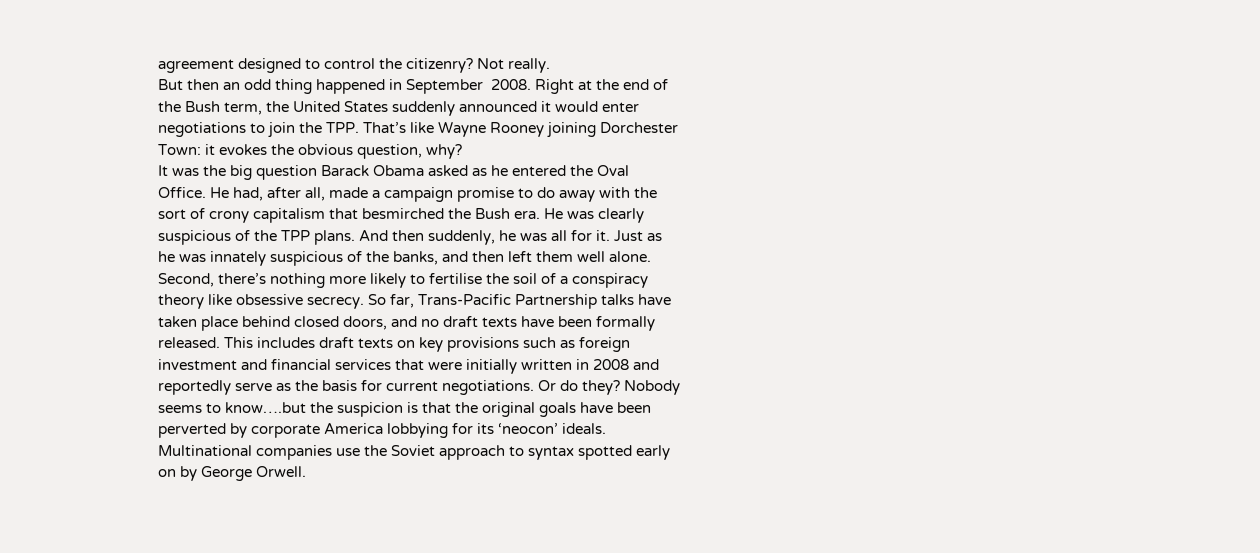agreement designed to control the citizenry? Not really.
But then an odd thing happened in September  2008. Right at the end of the Bush term, the United States suddenly announced it would enter negotiations to join the TPP. That’s like Wayne Rooney joining Dorchester Town: it evokes the obvious question, why?
It was the big question Barack Obama asked as he entered the Oval Office. He had, after all, made a campaign promise to do away with the sort of crony capitalism that besmirched the Bush era. He was clearly suspicious of the TPP plans. And then suddenly, he was all for it. Just as he was innately suspicious of the banks, and then left them well alone.
Second, there’s nothing more likely to fertilise the soil of a conspiracy theory like obsessive secrecy. So far, Trans-Pacific Partnership talks have taken place behind closed doors, and no draft texts have been formally released. This includes draft texts on key provisions such as foreign investment and financial services that were initially written in 2008 and reportedly serve as the basis for current negotiations. Or do they? Nobody seems to know….but the suspicion is that the original goals have been perverted by corporate America lobbying for its ‘neocon’ ideals.
Multinational companies use the Soviet approach to syntax spotted early on by George Orwell.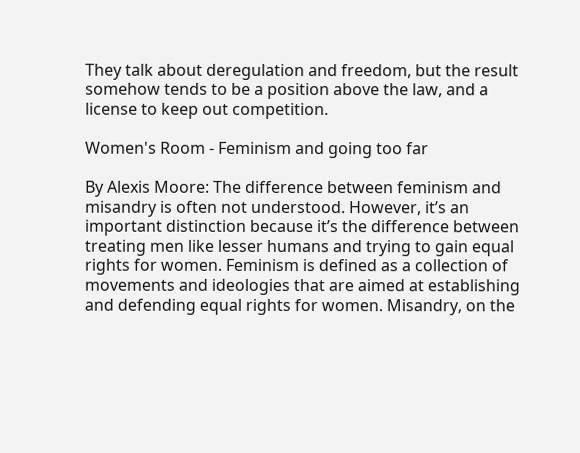They talk about deregulation and freedom, but the result somehow tends to be a position above the law, and a license to keep out competition.

Women's Room - Feminism and going too far

By Alexis Moore: The difference between feminism and misandry is often not understood. However, it’s an important distinction because it’s the difference between treating men like lesser humans and trying to gain equal rights for women. Feminism is defined as a collection of movements and ideologies that are aimed at establishing and defending equal rights for women. Misandry, on the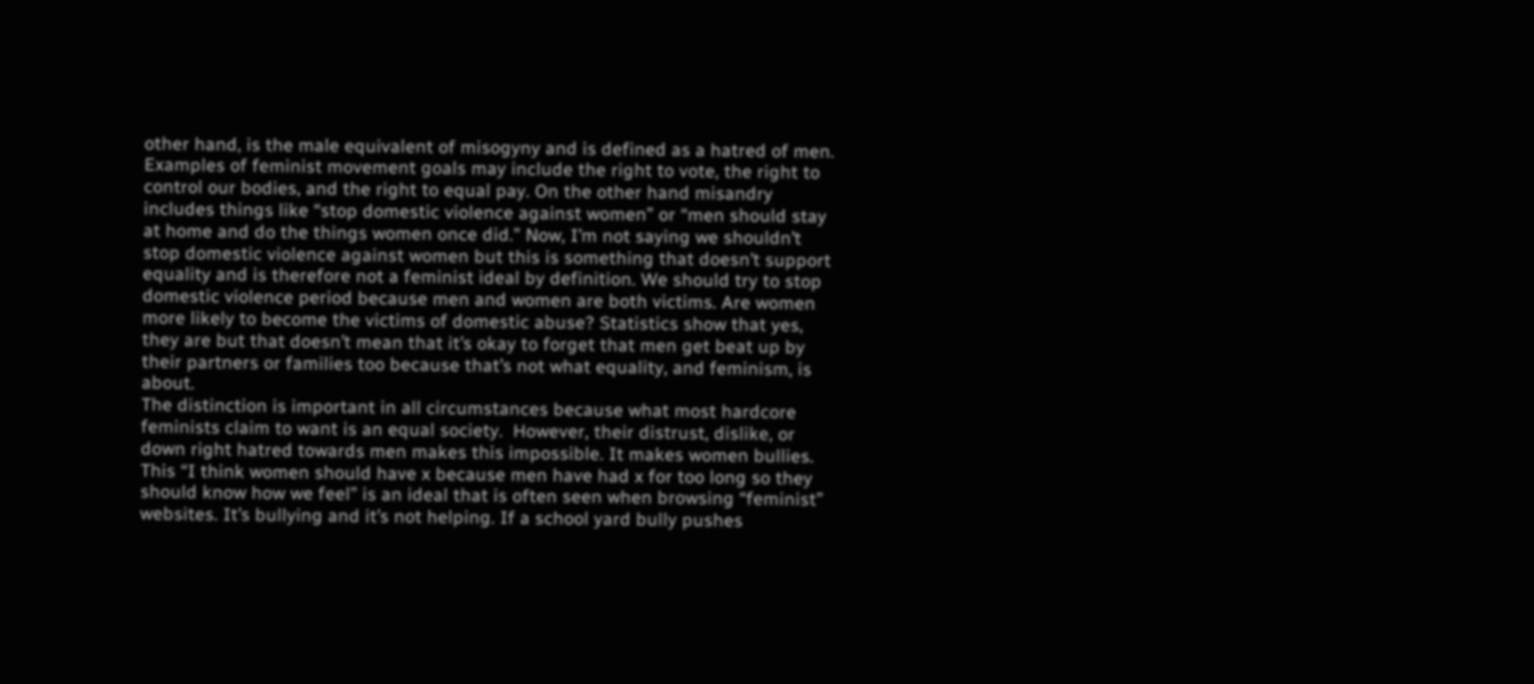other hand, is the male equivalent of misogyny and is defined as a hatred of men.
Examples of feminist movement goals may include the right to vote, the right to control our bodies, and the right to equal pay. On the other hand misandry includes things like “stop domestic violence against women” or “men should stay at home and do the things women once did.” Now, I’m not saying we shouldn’t stop domestic violence against women but this is something that doesn’t support equality and is therefore not a feminist ideal by definition. We should try to stop domestic violence period because men and women are both victims. Are women more likely to become the victims of domestic abuse? Statistics show that yes, they are but that doesn’t mean that it’s okay to forget that men get beat up by their partners or families too because that’s not what equality, and feminism, is about.
The distinction is important in all circumstances because what most hardcore feminists claim to want is an equal society.  However, their distrust, dislike, or down right hatred towards men makes this impossible. It makes women bullies. This “I think women should have x because men have had x for too long so they should know how we feel” is an ideal that is often seen when browsing “feminist” websites. It’s bullying and it’s not helping. If a school yard bully pushes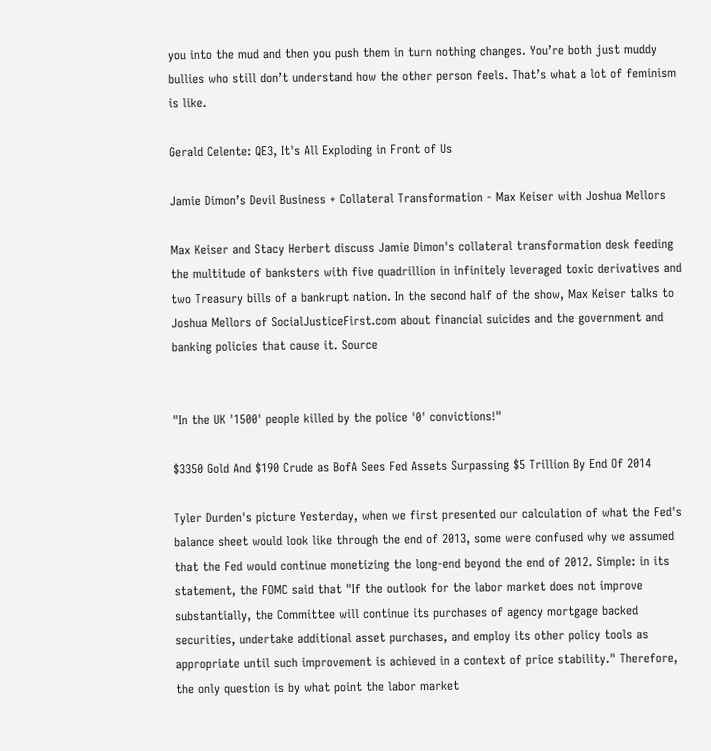you into the mud and then you push them in turn nothing changes. You’re both just muddy bullies who still don’t understand how the other person feels. That’s what a lot of feminism is like.

Gerald Celente: QE3, It's All Exploding in Front of Us

Jamie Dimon’s Devil Business + Collateral Transformation - Max Keiser with Joshua Mellors

Max Keiser and Stacy Herbert discuss Jamie Dimon's collateral transformation desk feeding the multitude of banksters with five quadrillion in infinitely leveraged toxic derivatives and two Treasury bills of a bankrupt nation. In the second half of the show, Max Keiser talks to Joshua Mellors of SocialJusticeFirst.com about financial suicides and the government and banking policies that cause it. Source


"In the UK '1500' people killed by the police '0' convictions!"

$3350 Gold And $190 Crude as BofA Sees Fed Assets Surpassing $5 Trillion By End Of 2014

Tyler Durden's picture Yesterday, when we first presented our calculation of what the Fed's balance sheet would look like through the end of 2013, some were confused why we assumed that the Fed would continue monetizing the long-end beyond the end of 2012. Simple: in its statement, the FOMC said that "If the outlook for the labor market does not improve substantially, the Committee will continue its purchases of agency mortgage backed securities, undertake additional asset purchases, and employ its other policy tools as appropriate until such improvement is achieved in a context of price stability." Therefore, the only question is by what point the labor market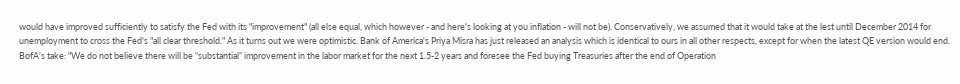would have improved sufficiently to satisfy the Fed with its "improvement" (all else equal, which however - and here's looking at you inflation - will not be). Conservatively, we assumed that it would take at the lest until December 2014 for unemployment to cross the Fed's "all clear threshold." As it turns out we were optimistic. Bank of America's Priya Misra has just released an analysis which is identical to ours in all other respects, except for when the latest QE version would end. BofA's take: "We do not believe there will be “substantial” improvement in the labor market for the next 1.5-2 years and foresee the Fed buying Treasuries after the end of Operation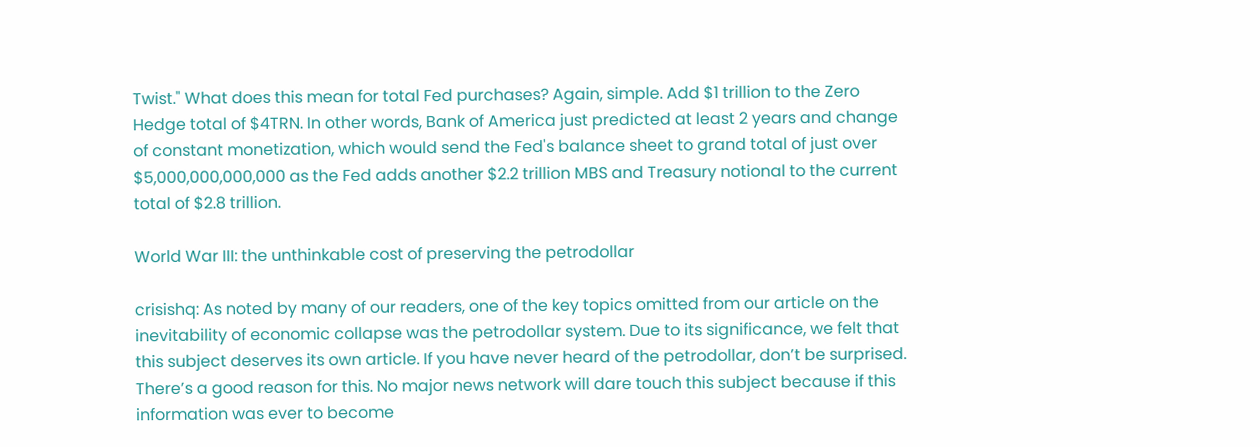Twist." What does this mean for total Fed purchases? Again, simple. Add $1 trillion to the Zero Hedge total of $4TRN. In other words, Bank of America just predicted at least 2 years and change of constant monetization, which would send the Fed's balance sheet to grand total of just over $5,000,000,000,000 as the Fed adds another $2.2 trillion MBS and Treasury notional to the current total of $2.8 trillion.

World War III: the unthinkable cost of preserving the petrodollar

crisishq: As noted by many of our readers, one of the key topics omitted from our article on the inevitability of economic collapse was the petrodollar system. Due to its significance, we felt that this subject deserves its own article. If you have never heard of the petrodollar, don’t be surprised. There’s a good reason for this. No major news network will dare touch this subject because if this information was ever to become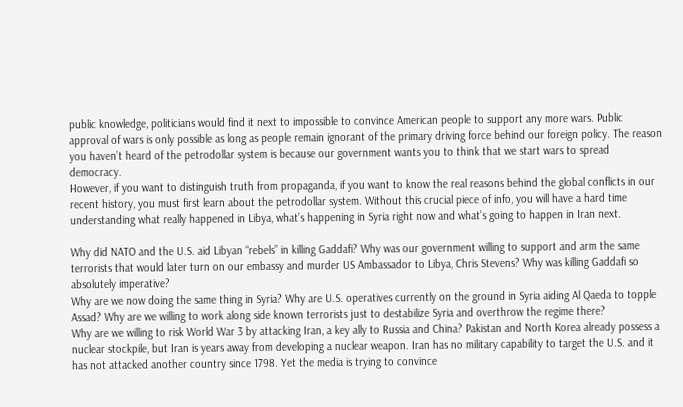public knowledge, politicians would find it next to impossible to convince American people to support any more wars. Public approval of wars is only possible as long as people remain ignorant of the primary driving force behind our foreign policy. The reason you haven’t heard of the petrodollar system is because our government wants you to think that we start wars to spread democracy.
However, if you want to distinguish truth from propaganda, if you want to know the real reasons behind the global conflicts in our recent history, you must first learn about the petrodollar system. Without this crucial piece of info, you will have a hard time understanding what really happened in Libya, what’s happening in Syria right now and what’s going to happen in Iran next.

Why did NATO and the U.S. aid Libyan “rebels” in killing Gaddafi? Why was our government willing to support and arm the same terrorists that would later turn on our embassy and murder US Ambassador to Libya, Chris Stevens? Why was killing Gaddafi so absolutely imperative?
Why are we now doing the same thing in Syria? Why are U.S. operatives currently on the ground in Syria aiding Al Qaeda to topple Assad? Why are we willing to work along side known terrorists just to destabilize Syria and overthrow the regime there?
Why are we willing to risk World War 3 by attacking Iran, a key ally to Russia and China? Pakistan and North Korea already possess a nuclear stockpile, but Iran is years away from developing a nuclear weapon. Iran has no military capability to target the U.S. and it has not attacked another country since 1798. Yet the media is trying to convince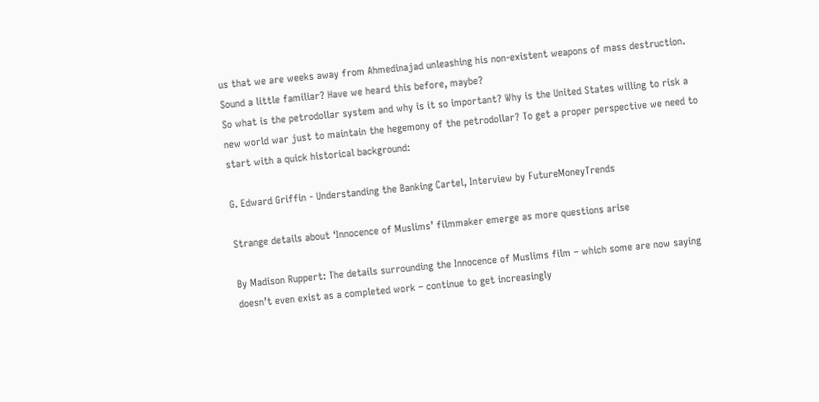us that we are weeks away from Ahmedinajad unleashing his non-existent weapons of mass destruction. Sound a little familiar? Have we heard this before, maybe?
So what is the petrodollar system and why is it so important? Why is the United States willing to risk a new world war just to maintain the hegemony of the petrodollar? To get a proper perspective we need to start with a quick historical background:

G. Edward Griffin - Understanding the Banking Cartel, Interview by FutureMoneyTrends

Strange details about ‘Innocence of Muslims’ filmmaker emerge as more questions arise

By Madison Ruppert: The details surrounding the Innocence of Muslims film – which some are now saying doesn’t even exist as a completed work – continue to get increasingly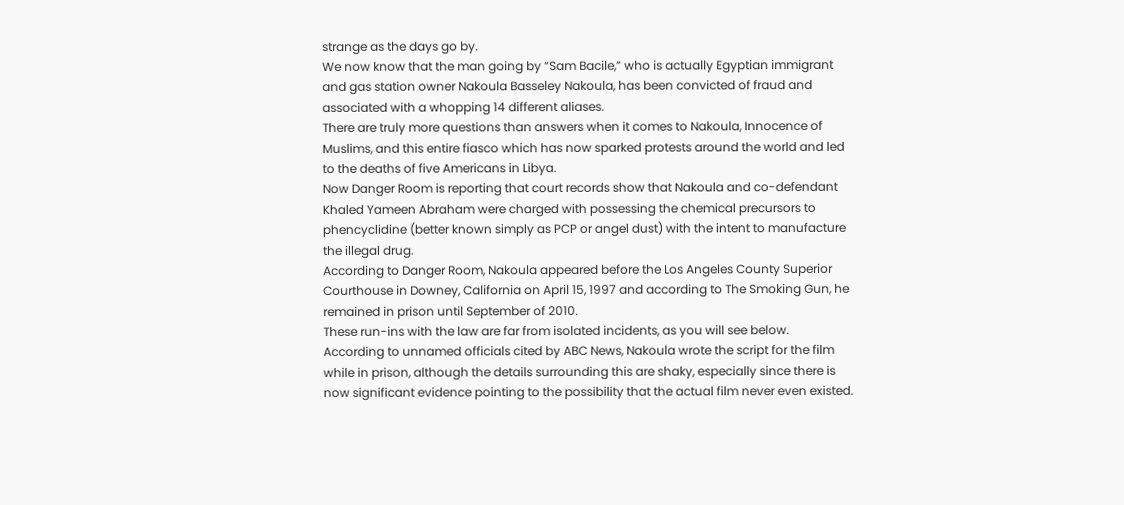strange as the days go by.
We now know that the man going by “Sam Bacile,” who is actually Egyptian immigrant and gas station owner Nakoula Basseley Nakoula, has been convicted of fraud and associated with a whopping 14 different aliases.
There are truly more questions than answers when it comes to Nakoula, Innocence of Muslims, and this entire fiasco which has now sparked protests around the world and led to the deaths of five Americans in Libya.
Now Danger Room is reporting that court records show that Nakoula and co-defendant Khaled Yameen Abraham were charged with possessing the chemical precursors to phencyclidine (better known simply as PCP or angel dust) with the intent to manufacture the illegal drug.
According to Danger Room, Nakoula appeared before the Los Angeles County Superior Courthouse in Downey, California on April 15, 1997 and according to The Smoking Gun, he remained in prison until September of 2010.
These run-ins with the law are far from isolated incidents, as you will see below.
According to unnamed officials cited by ABC News, Nakoula wrote the script for the film while in prison, although the details surrounding this are shaky, especially since there is now significant evidence pointing to the possibility that the actual film never even existed.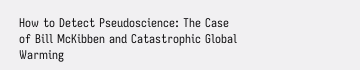How to Detect Pseudoscience: The Case of Bill McKibben and Catastrophic Global Warming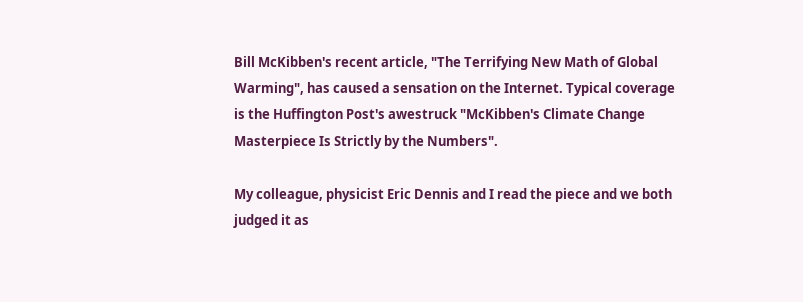Bill McKibben's recent article, "The Terrifying New Math of Global Warming", has caused a sensation on the Internet. Typical coverage is the Huffington Post's awestruck "McKibben's Climate Change Masterpiece Is Strictly by the Numbers".

My colleague, physicist Eric Dennis and I read the piece and we both judged it as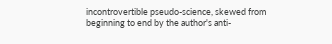incontrovertible pseudo-science, skewed from beginning to end by the author's anti-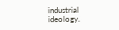industrial ideology.